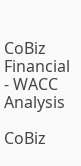CoBiz Financial - WACC Analysis

CoBiz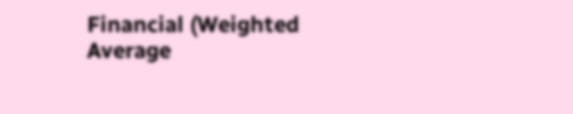Financial (Weighted Average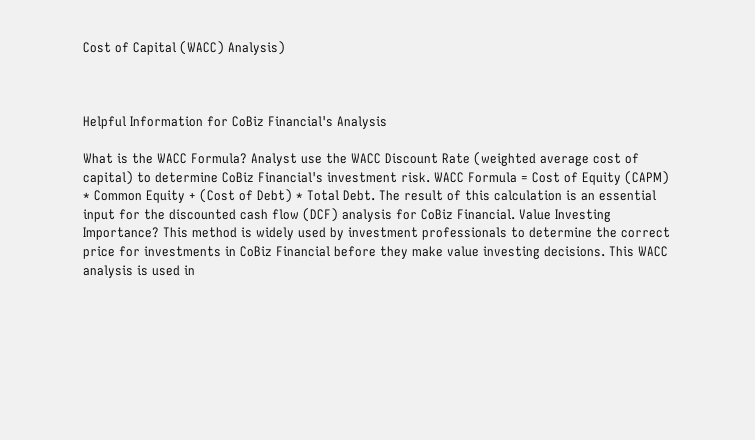Cost of Capital (WACC) Analysis)



Helpful Information for CoBiz Financial's Analysis

What is the WACC Formula? Analyst use the WACC Discount Rate (weighted average cost of capital) to determine CoBiz Financial's investment risk. WACC Formula = Cost of Equity (CAPM) * Common Equity + (Cost of Debt) * Total Debt. The result of this calculation is an essential input for the discounted cash flow (DCF) analysis for CoBiz Financial. Value Investing Importance? This method is widely used by investment professionals to determine the correct price for investments in CoBiz Financial before they make value investing decisions. This WACC analysis is used in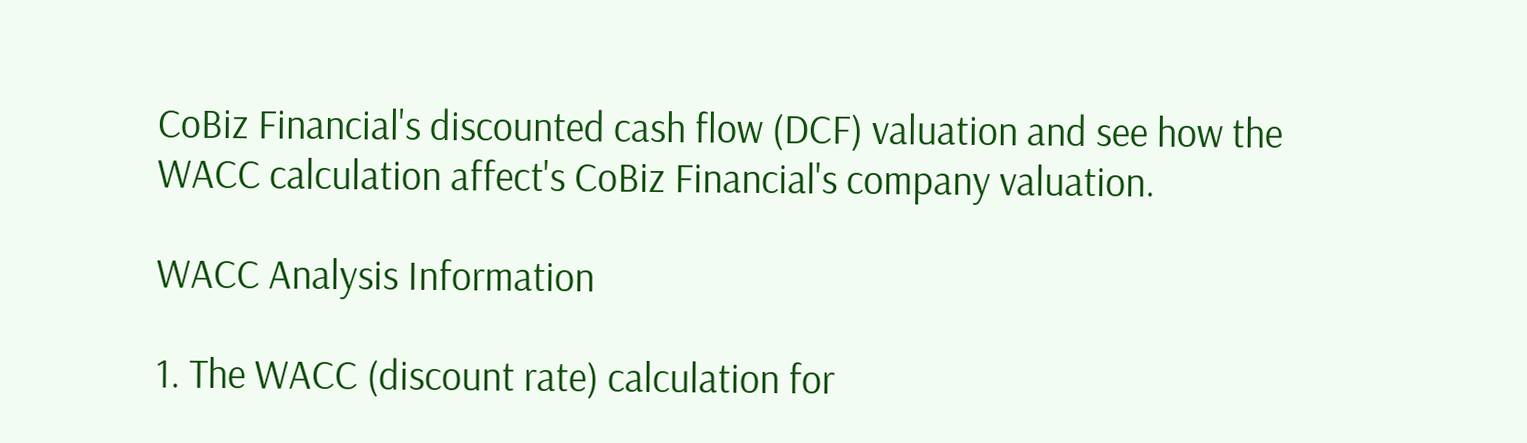CoBiz Financial's discounted cash flow (DCF) valuation and see how the WACC calculation affect's CoBiz Financial's company valuation.

WACC Analysis Information

1. The WACC (discount rate) calculation for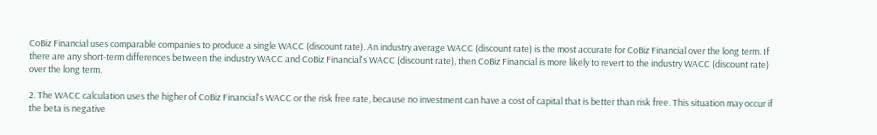CoBiz Financial uses comparable companies to produce a single WACC (discount rate). An industry average WACC (discount rate) is the most accurate for CoBiz Financial over the long term. If there are any short-term differences between the industry WACC and CoBiz Financial's WACC (discount rate), then CoBiz Financial is more likely to revert to the industry WACC (discount rate) over the long term.

2. The WACC calculation uses the higher of CoBiz Financial's WACC or the risk free rate, because no investment can have a cost of capital that is better than risk free. This situation may occur if the beta is negative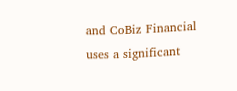and CoBiz Financial uses a significant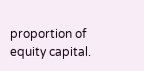proportion of equity capital.